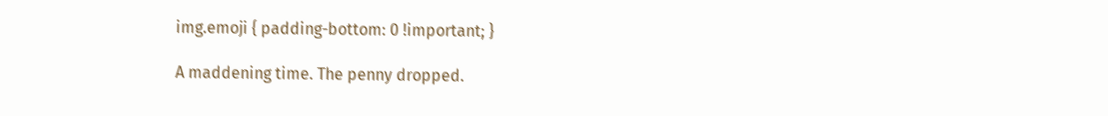img.emoji { padding-bottom: 0 !important; }

A maddening time. The penny dropped.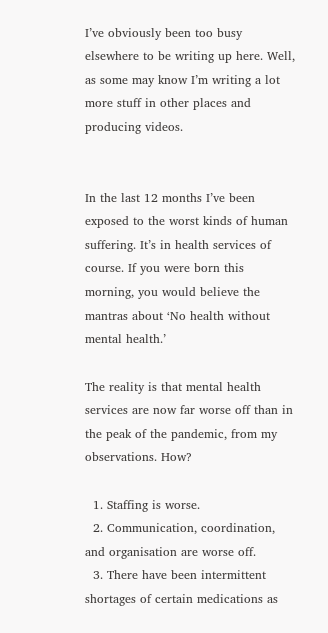I’ve obviously been too busy elsewhere to be writing up here. Well, as some may know I’m writing a lot more stuff in other places and producing videos.


In the last 12 months I’ve been exposed to the worst kinds of human suffering. It’s in health services of course. If you were born this morning, you would believe the mantras about ‘No health without mental health.’

The reality is that mental health services are now far worse off than in the peak of the pandemic, from my observations. How?

  1. Staffing is worse.
  2. Communication, coordination, and organisation are worse off.
  3. There have been intermittent shortages of certain medications as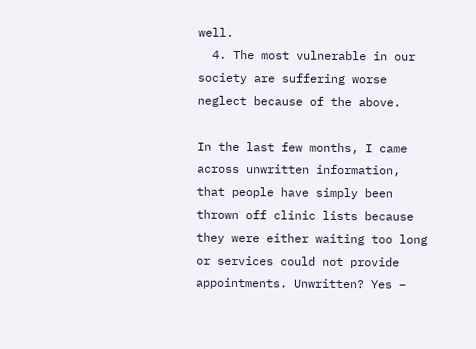well.
  4. The most vulnerable in our society are suffering worse neglect because of the above.

In the last few months, I came across unwritten information, that people have simply been thrown off clinic lists because they were either waiting too long or services could not provide appointments. Unwritten? Yes –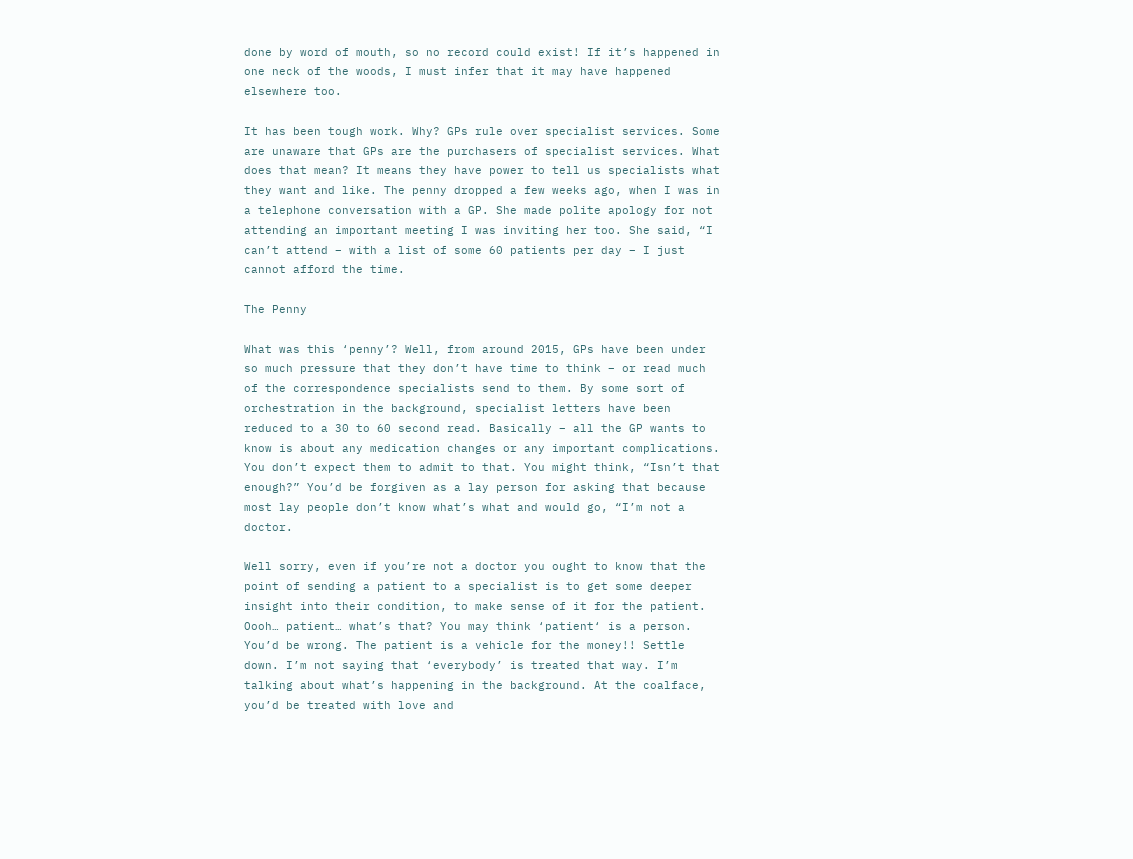done by word of mouth, so no record could exist! If it’s happened in one neck of the woods, I must infer that it may have happened elsewhere too.

It has been tough work. Why? GPs rule over specialist services. Some are unaware that GPs are the purchasers of specialist services. What does that mean? It means they have power to tell us specialists what they want and like. The penny dropped a few weeks ago, when I was in a telephone conversation with a GP. She made polite apology for not attending an important meeting I was inviting her too. She said, “I can’t attend – with a list of some 60 patients per day – I just cannot afford the time.

The Penny

What was this ‘penny’? Well, from around 2015, GPs have been under so much pressure that they don’t have time to think – or read much of the correspondence specialists send to them. By some sort of orchestration in the background, specialist letters have been reduced to a 30 to 60 second read. Basically – all the GP wants to know is about any medication changes or any important complications. You don’t expect them to admit to that. You might think, “Isn’t that enough?” You’d be forgiven as a lay person for asking that because most lay people don’t know what’s what and would go, “I’m not a doctor.

Well sorry, even if you’re not a doctor you ought to know that the point of sending a patient to a specialist is to get some deeper insight into their condition, to make sense of it for the patient. Oooh… patient… what’s that? You may think ‘patient‘ is a person. You’d be wrong. The patient is a vehicle for the money!! Settle down. I’m not saying that ‘everybody’ is treated that way. I’m talking about what’s happening in the background. At the coalface, you’d be treated with love and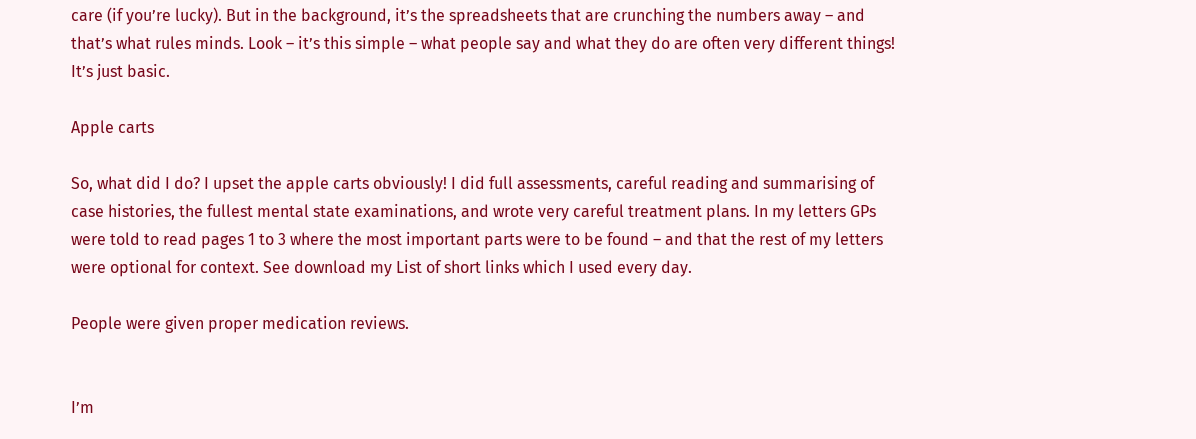care (if you’re lucky). But in the background, it’s the spreadsheets that are crunching the numbers away – and that’s what rules minds. Look – it’s this simple – what people say and what they do are often very different things! It’s just basic.

Apple carts

So, what did I do? I upset the apple carts obviously! I did full assessments, careful reading and summarising of case histories, the fullest mental state examinations, and wrote very careful treatment plans. In my letters GPs were told to read pages 1 to 3 where the most important parts were to be found – and that the rest of my letters were optional for context. See download my List of short links which I used every day.

People were given proper medication reviews.


I’m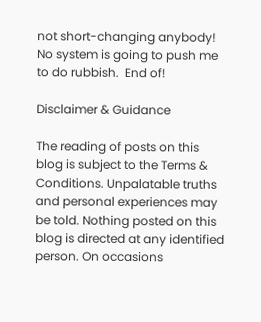not short-changing anybody! No system is going to push me to do rubbish.  End of!

Disclaimer & Guidance

The reading of posts on this blog is subject to the Terms & Conditions. Unpalatable truths and personal experiences may be told. Nothing posted on this blog is directed at any identified person. On occasions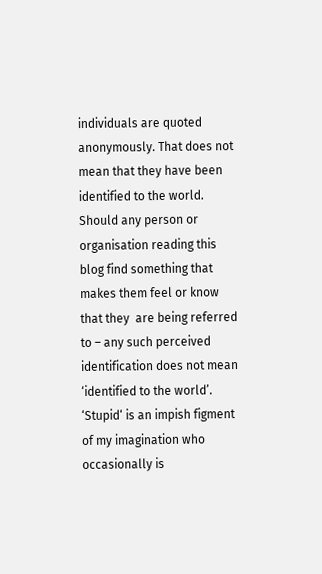individuals are quoted anonymously. That does not mean that they have been identified to the world. Should any person or organisation reading this blog find something that makes them feel or know that they  are being referred to – any such perceived identification does not mean ‘identified to the world’. ‘Stupid‘ is an impish figment of my imagination who occasionally is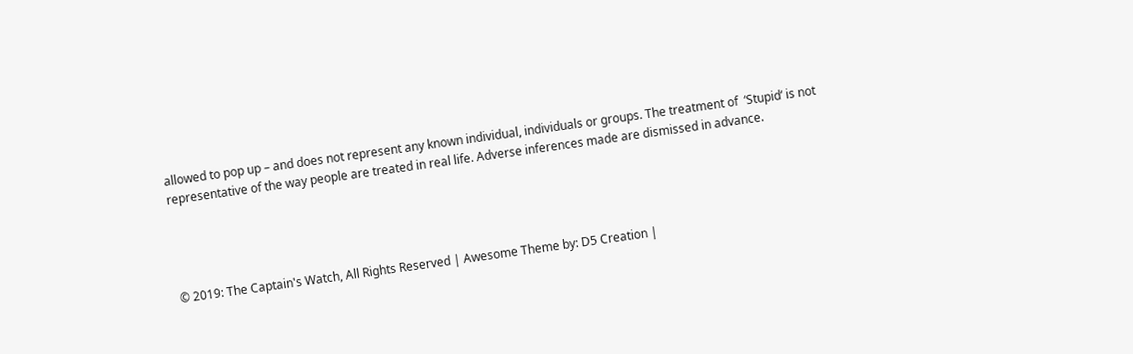allowed to pop up – and does not represent any known individual, individuals or groups. The treatment of  ‘Stupid‘ is not representative of the way people are treated in real life. Adverse inferences made are dismissed in advance.




© 2019: The Captain's Watch, All Rights Reserved | Awesome Theme by: D5 Creation |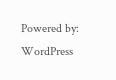Powered by: WordPress